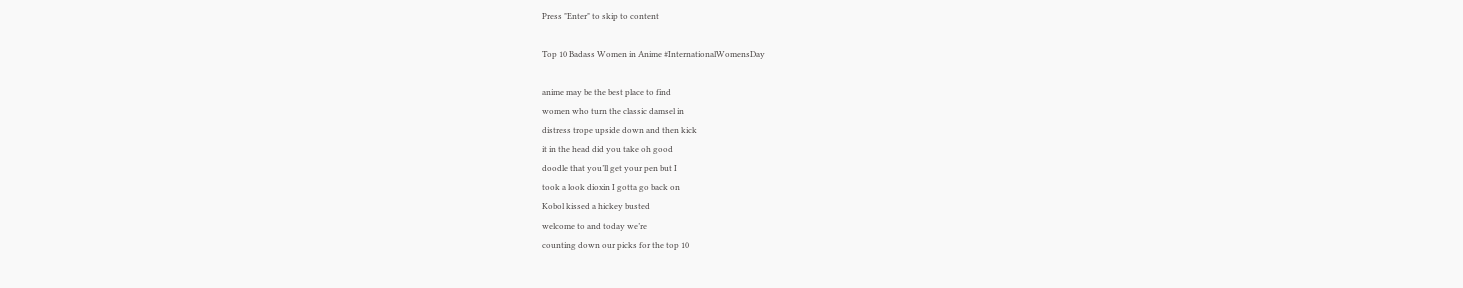Press "Enter" to skip to content

Top 10 Badass Women in Anime #InternationalWomensDay

anime may be the best place to find
women who turn the classic damsel in
distress trope upside down and then kick
it in the head did you take oh good
doodle that you’ll get your pen but I
took a look dioxin I gotta go back on
Kobol kissed a hickey busted
welcome to and today we’re
counting down our picks for the top 10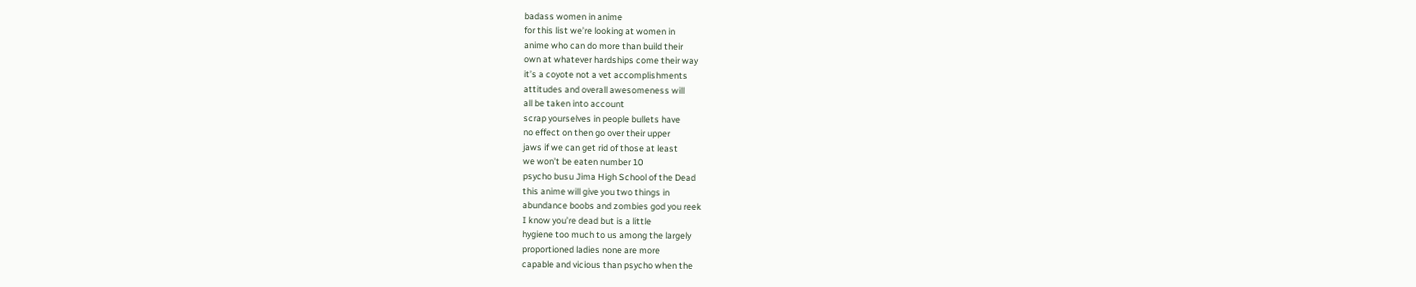badass women in anime
for this list we’re looking at women in
anime who can do more than build their
own at whatever hardships come their way
it’s a coyote not a vet accomplishments
attitudes and overall awesomeness will
all be taken into account
scrap yourselves in people bullets have
no effect on then go over their upper
jaws if we can get rid of those at least
we won’t be eaten number 10
psycho busu Jima High School of the Dead
this anime will give you two things in
abundance boobs and zombies god you reek
I know you’re dead but is a little
hygiene too much to us among the largely
proportioned ladies none are more
capable and vicious than psycho when the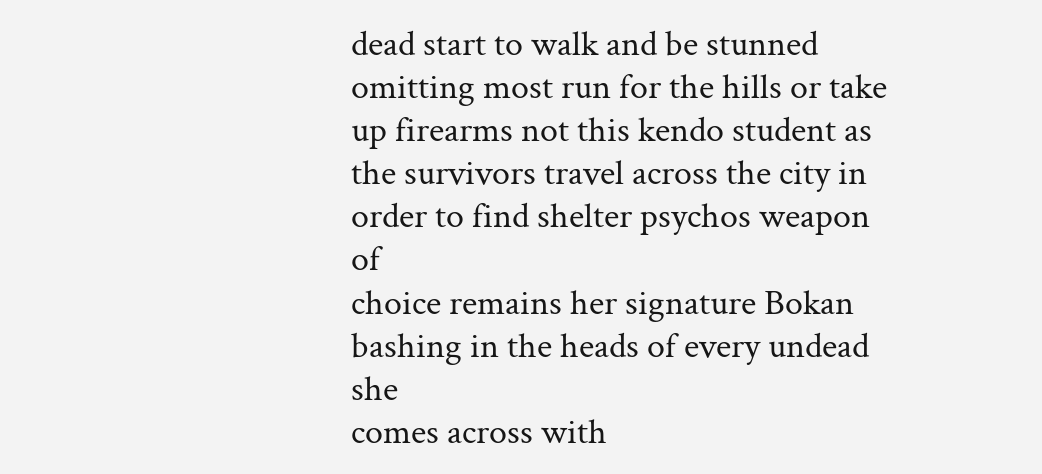dead start to walk and be stunned
omitting most run for the hills or take
up firearms not this kendo student as
the survivors travel across the city in
order to find shelter psychos weapon of
choice remains her signature Bokan
bashing in the heads of every undead she
comes across with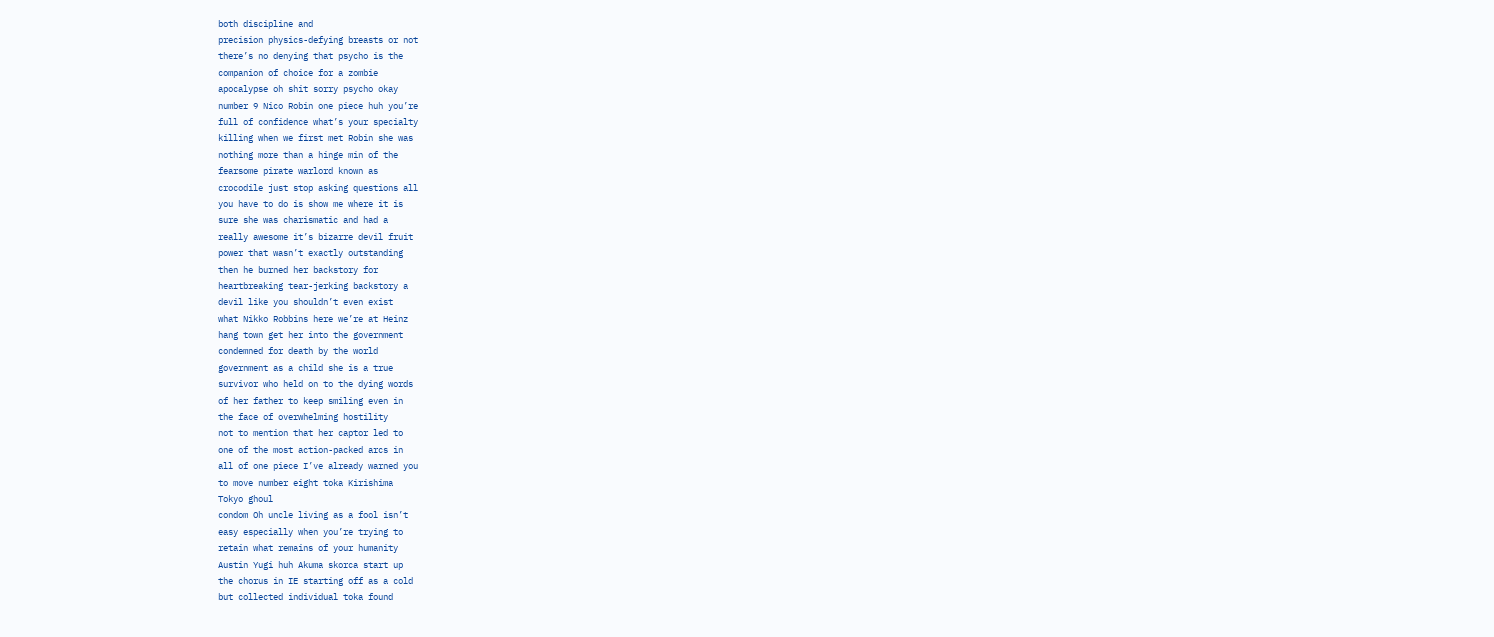both discipline and
precision physics-defying breasts or not
there’s no denying that psycho is the
companion of choice for a zombie
apocalypse oh shit sorry psycho okay
number 9 Nico Robin one piece huh you’re
full of confidence what’s your specialty
killing when we first met Robin she was
nothing more than a hinge min of the
fearsome pirate warlord known as
crocodile just stop asking questions all
you have to do is show me where it is
sure she was charismatic and had a
really awesome it’s bizarre devil fruit
power that wasn’t exactly outstanding
then he burned her backstory for
heartbreaking tear-jerking backstory a
devil like you shouldn’t even exist
what Nikko Robbins here we’re at Heinz
hang town get her into the government
condemned for death by the world
government as a child she is a true
survivor who held on to the dying words
of her father to keep smiling even in
the face of overwhelming hostility
not to mention that her captor led to
one of the most action-packed arcs in
all of one piece I’ve already warned you
to move number eight toka Kirishima
Tokyo ghoul
condom Oh uncle living as a fool isn’t
easy especially when you’re trying to
retain what remains of your humanity
Austin Yugi huh Akuma skorca start up
the chorus in IE starting off as a cold
but collected individual toka found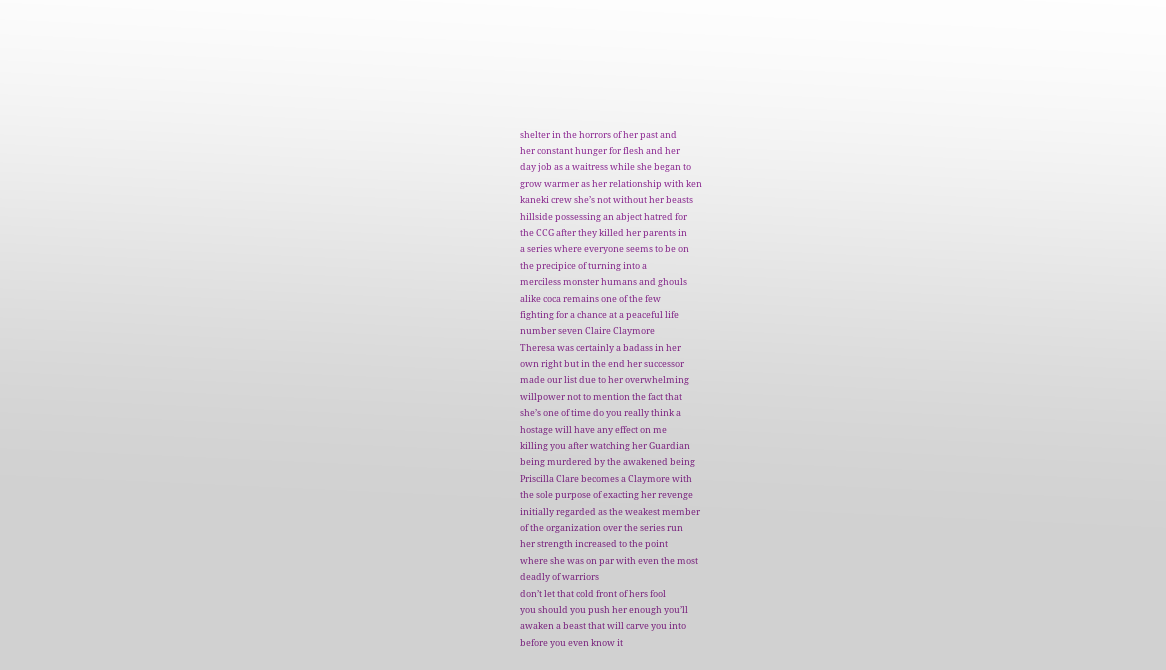shelter in the horrors of her past and
her constant hunger for flesh and her
day job as a waitress while she began to
grow warmer as her relationship with ken
kaneki crew she’s not without her beasts
hillside possessing an abject hatred for
the CCG after they killed her parents in
a series where everyone seems to be on
the precipice of turning into a
merciless monster humans and ghouls
alike coca remains one of the few
fighting for a chance at a peaceful life
number seven Claire Claymore
Theresa was certainly a badass in her
own right but in the end her successor
made our list due to her overwhelming
willpower not to mention the fact that
she’s one of time do you really think a
hostage will have any effect on me
killing you after watching her Guardian
being murdered by the awakened being
Priscilla Clare becomes a Claymore with
the sole purpose of exacting her revenge
initially regarded as the weakest member
of the organization over the series run
her strength increased to the point
where she was on par with even the most
deadly of warriors
don’t let that cold front of hers fool
you should you push her enough you’ll
awaken a beast that will carve you into
before you even know it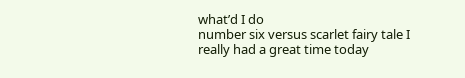what’d I do
number six versus scarlet fairy tale I
really had a great time today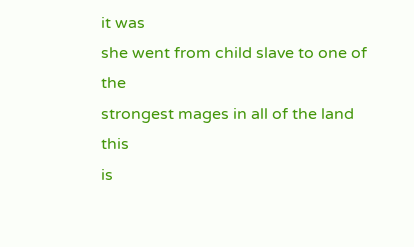it was
she went from child slave to one of the
strongest mages in all of the land this
is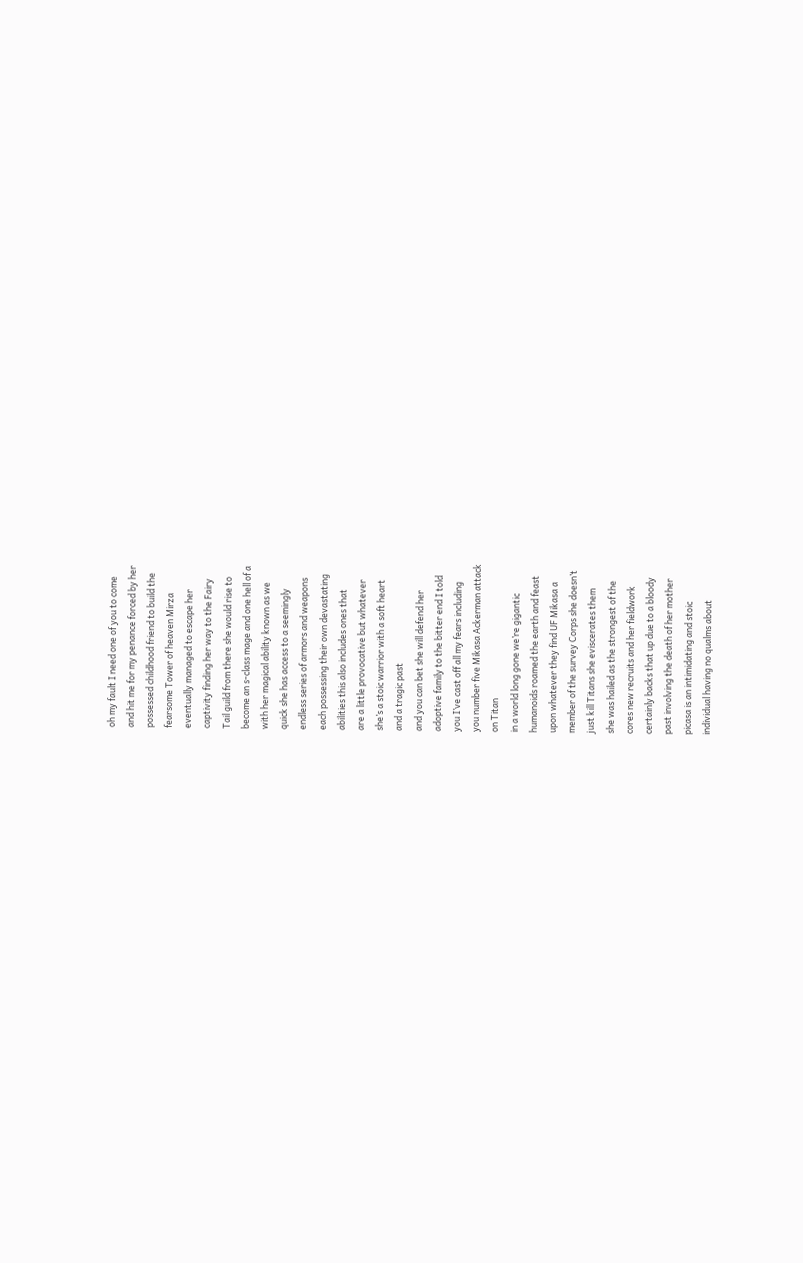oh my fault I need one of you to come
and hit me for my penance forced by her
possessed childhood friend to build the
fearsome Tower of heaven Mirza
eventually managed to escape her
captivity finding her way to the Fairy
Tail guild from there she would rise to
become an s-class mage and one hell of a
with her magical ability known as we
quick she has access to a seemingly
endless series of armors and weapons
each possessing their own devastating
abilities this also includes ones that
are a little provocative but whatever
she’s a stoic warrior with a soft heart
and a tragic past
and you can bet she will defend her
adoptive family to the bitter end I told
you I’ve cast off all my fears including
you number five Mikasa Ackerman attack
on Titan
in a world long gone we’re gigantic
humanoids roamed the earth and feast
upon whatever they find UF Mikasa a
member of the survey Corps she doesn’t
just kill Titans she eviscerates them
she was hailed as the strongest of the
cores new recruits and her fieldwork
certainly backs that up due to a bloody
past involving the death of her mother
picasa is an intimidating and stoic
individual having no qualms about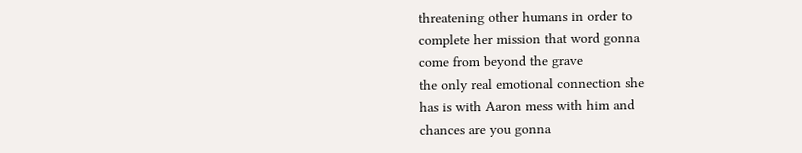threatening other humans in order to
complete her mission that word gonna
come from beyond the grave
the only real emotional connection she
has is with Aaron mess with him and
chances are you gonna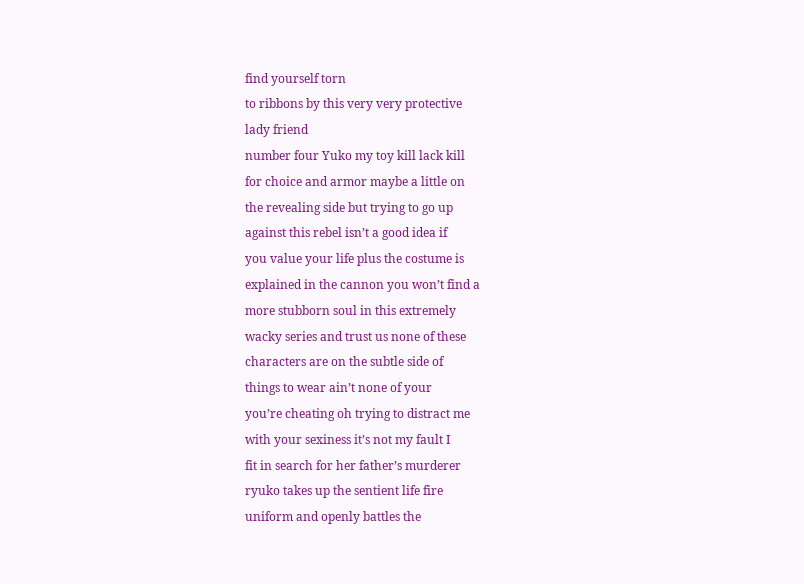find yourself torn
to ribbons by this very very protective
lady friend
number four Yuko my toy kill lack kill
for choice and armor maybe a little on
the revealing side but trying to go up
against this rebel isn’t a good idea if
you value your life plus the costume is
explained in the cannon you won’t find a
more stubborn soul in this extremely
wacky series and trust us none of these
characters are on the subtle side of
things to wear ain’t none of your
you’re cheating oh trying to distract me
with your sexiness it’s not my fault I
fit in search for her father’s murderer
ryuko takes up the sentient life fire
uniform and openly battles the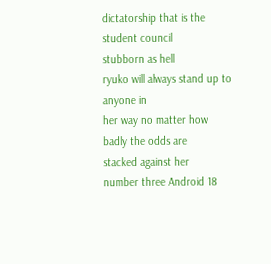dictatorship that is the student council
stubborn as hell
ryuko will always stand up to anyone in
her way no matter how badly the odds are
stacked against her
number three Android 18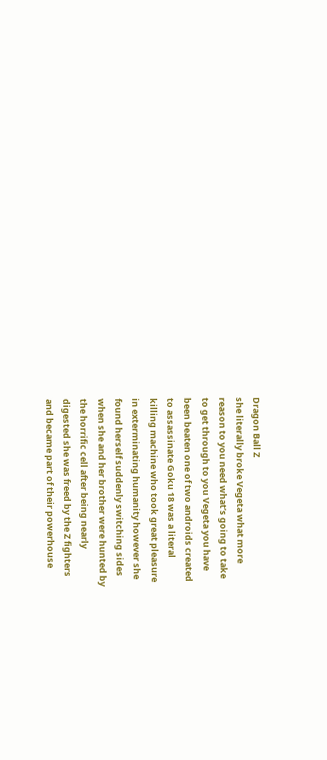Dragon Ball Z
she literally broke Vegeta what more
reason to you need what’s going to take
to get through to you Vegeta you have
been beaten one of two androids created
to assassinate Goku 18 was a literal
killing machine who took great pleasure
in exterminating humanity however she
found herself suddenly switching sides
when she and her brother were hunted by
the horrific cell after being nearly
digested she was freed by the Z fighters
and became part of their powerhouse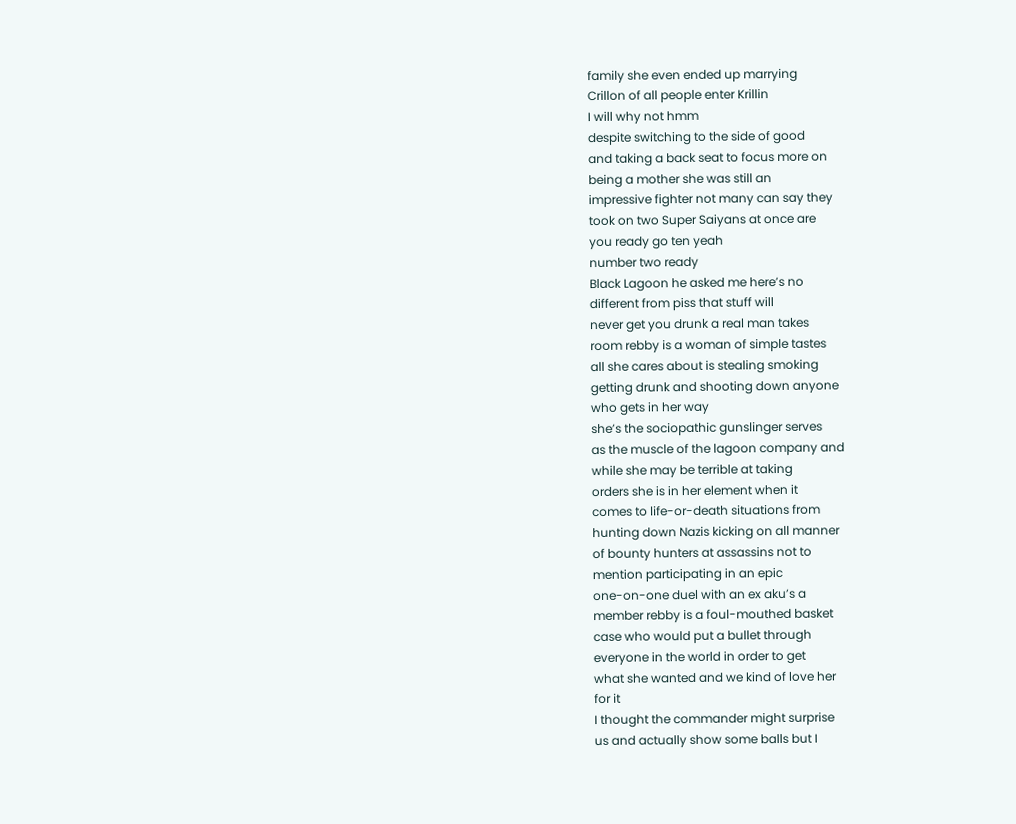family she even ended up marrying
Crillon of all people enter Krillin
I will why not hmm
despite switching to the side of good
and taking a back seat to focus more on
being a mother she was still an
impressive fighter not many can say they
took on two Super Saiyans at once are
you ready go ten yeah
number two ready
Black Lagoon he asked me here’s no
different from piss that stuff will
never get you drunk a real man takes
room rebby is a woman of simple tastes
all she cares about is stealing smoking
getting drunk and shooting down anyone
who gets in her way
she’s the sociopathic gunslinger serves
as the muscle of the lagoon company and
while she may be terrible at taking
orders she is in her element when it
comes to life-or-death situations from
hunting down Nazis kicking on all manner
of bounty hunters at assassins not to
mention participating in an epic
one-on-one duel with an ex aku’s a
member rebby is a foul-mouthed basket
case who would put a bullet through
everyone in the world in order to get
what she wanted and we kind of love her
for it
I thought the commander might surprise
us and actually show some balls but I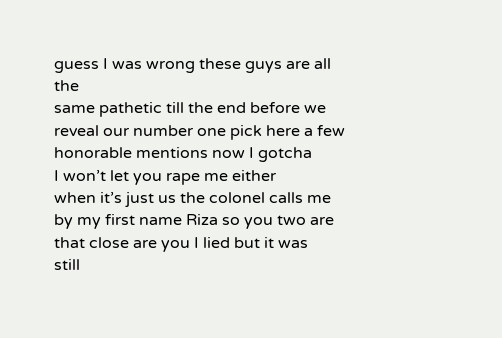guess I was wrong these guys are all the
same pathetic till the end before we
reveal our number one pick here a few
honorable mentions now I gotcha
I won’t let you rape me either
when it’s just us the colonel calls me
by my first name Riza so you two are
that close are you I lied but it was
still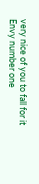very nice of you to fall for it
Envy number one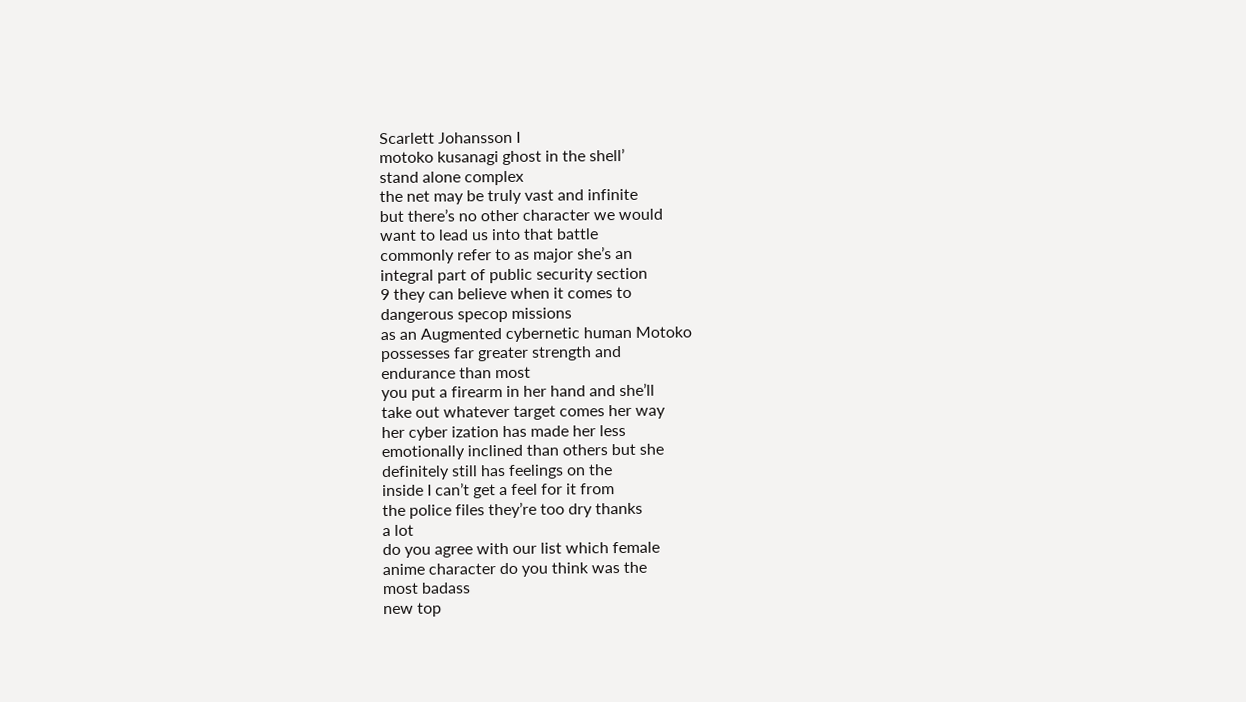Scarlett Johansson I
motoko kusanagi ghost in the shell’
stand alone complex
the net may be truly vast and infinite
but there’s no other character we would
want to lead us into that battle
commonly refer to as major she’s an
integral part of public security section
9 they can believe when it comes to
dangerous specop missions
as an Augmented cybernetic human Motoko
possesses far greater strength and
endurance than most
you put a firearm in her hand and she’ll
take out whatever target comes her way
her cyber ization has made her less
emotionally inclined than others but she
definitely still has feelings on the
inside I can’t get a feel for it from
the police files they’re too dry thanks
a lot
do you agree with our list which female
anime character do you think was the
most badass
new top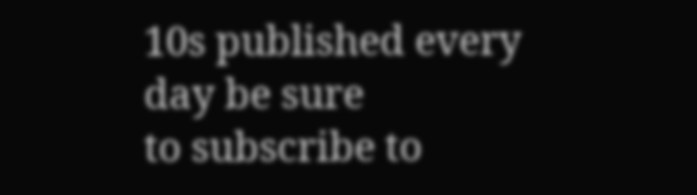10s published every day be sure
to subscribe to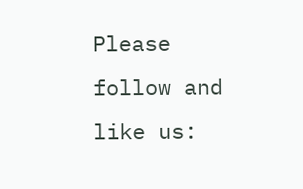Please follow and like us: